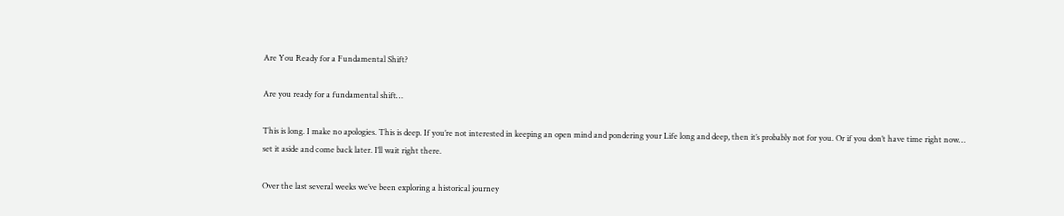Are You Ready for a Fundamental Shift?

Are you ready for a fundamental shift…

This is long. I make no apologies. This is deep. If you’re not interested in keeping an open mind and pondering your Life long and deep, then it’s probably not for you. Or if you don’t have time right now… set it aside and come back later. I’ll wait right there.

Over the last several weeks we’ve been exploring a historical journey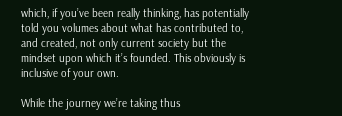which, if you’ve been really thinking, has potentially told you volumes about what has contributed to, and created, not only current society but the mindset upon which it’s founded. This obviously is inclusive of your own.

While the journey we’re taking thus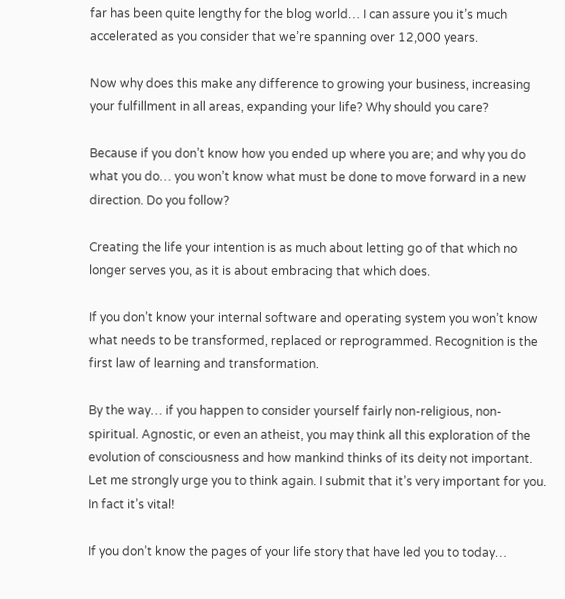far has been quite lengthy for the blog world… I can assure you it’s much accelerated as you consider that we’re spanning over 12,000 years.

Now why does this make any difference to growing your business, increasing your fulfillment in all areas, expanding your life? Why should you care?

Because if you don’t know how you ended up where you are; and why you do what you do… you won’t know what must be done to move forward in a new direction. Do you follow?

Creating the life your intention is as much about letting go of that which no longer serves you, as it is about embracing that which does.

If you don’t know your internal software and operating system you won’t know what needs to be transformed, replaced or reprogrammed. Recognition is the first law of learning and transformation.

By the way… if you happen to consider yourself fairly non-religious, non-spiritual. Agnostic, or even an atheist, you may think all this exploration of the evolution of consciousness and how mankind thinks of its deity not important. Let me strongly urge you to think again. I submit that it’s very important for you. In fact it’s vital!

If you don’t know the pages of your life story that have led you to today…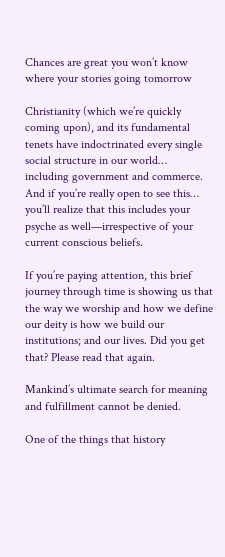Chances are great you won’t know where your stories going tomorrow

Christianity (which we’re quickly coming upon), and its fundamental tenets have indoctrinated every single social structure in our world… including government and commerce. And if you’re really open to see this… you’ll realize that this includes your psyche as well—irrespective of your current conscious beliefs.

If you’re paying attention, this brief journey through time is showing us that the way we worship and how we define our deity is how we build our institutions; and our lives. Did you get that? Please read that again.

Mankind’s ultimate search for meaning and fulfillment cannot be denied.

One of the things that history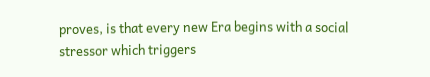proves, is that every new Era begins with a social stressor which triggers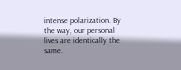intense polarization. By the way, our personal lives are identically the same.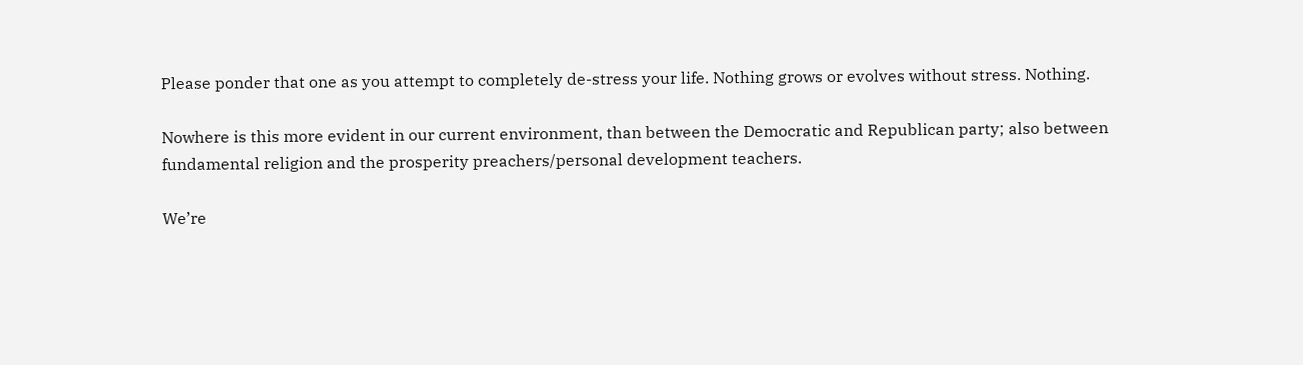Please ponder that one as you attempt to completely de-stress your life. Nothing grows or evolves without stress. Nothing.

Nowhere is this more evident in our current environment, than between the Democratic and Republican party; also between fundamental religion and the prosperity preachers/personal development teachers.

We’re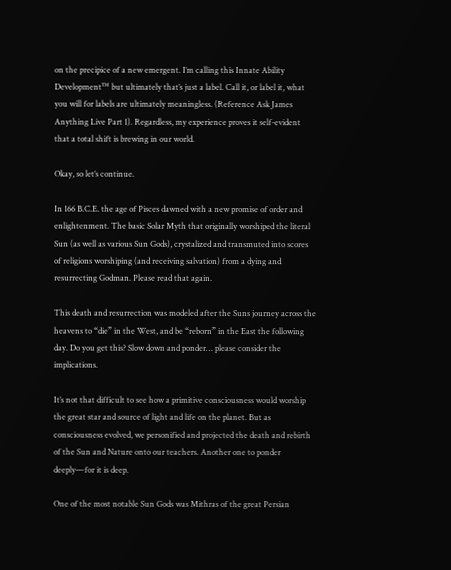on the precipice of a new emergent. I’m calling this Innate Ability Development™ but ultimately that’s just a label. Call it, or label it, what you will for labels are ultimately meaningless. (Reference Ask James Anything Live Part 1). Regardless, my experience proves it self-evident that a total shift is brewing in our world.

Okay, so let’s continue.

In 166 B.C.E. the age of Pisces dawned with a new promise of order and enlightenment. The basic Solar Myth that originally worshiped the literal Sun (as well as various Sun Gods), crystalized and transmuted into scores of religions worshiping (and receiving salvation) from a dying and resurrecting Godman. Please read that again.

This death and resurrection was modeled after the Suns journey across the heavens to “die” in the West, and be “reborn” in the East the following day. Do you get this? Slow down and ponder… please consider the implications.

It’s not that difficult to see how a primitive consciousness would worship the great star and source of light and life on the planet. But as consciousness evolved, we personified and projected the death and rebirth of the Sun and Nature onto our teachers. Another one to ponder deeply—for it is deep.

One of the most notable Sun Gods was Mithras of the great Persian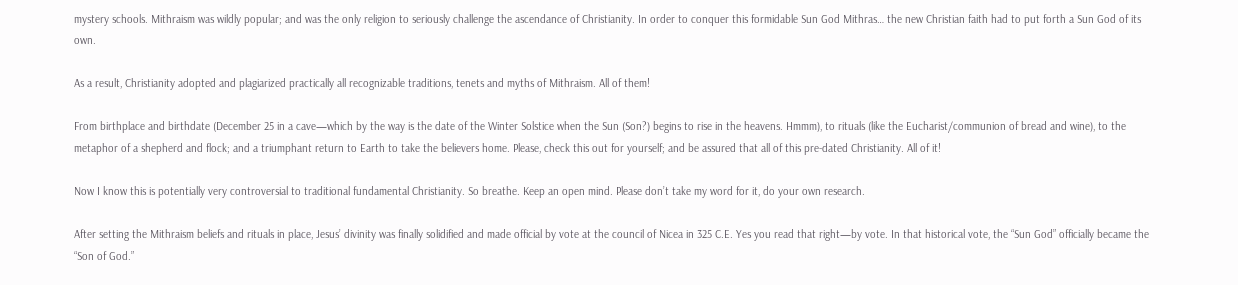mystery schools. Mithraism was wildly popular; and was the only religion to seriously challenge the ascendance of Christianity. In order to conquer this formidable Sun God Mithras… the new Christian faith had to put forth a Sun God of its own.

As a result, Christianity adopted and plagiarized practically all recognizable traditions, tenets and myths of Mithraism. All of them!

From birthplace and birthdate (December 25 in a cave—which by the way is the date of the Winter Solstice when the Sun (Son?) begins to rise in the heavens. Hmmm), to rituals (like the Eucharist/communion of bread and wine), to the metaphor of a shepherd and flock; and a triumphant return to Earth to take the believers home. Please, check this out for yourself; and be assured that all of this pre-dated Christianity. All of it!

Now I know this is potentially very controversial to traditional fundamental Christianity. So breathe. Keep an open mind. Please don’t take my word for it, do your own research.

After setting the Mithraism beliefs and rituals in place, Jesus’ divinity was finally solidified and made official by vote at the council of Nicea in 325 C.E. Yes you read that right—by vote. In that historical vote, the “Sun God” officially became the “Son of God.”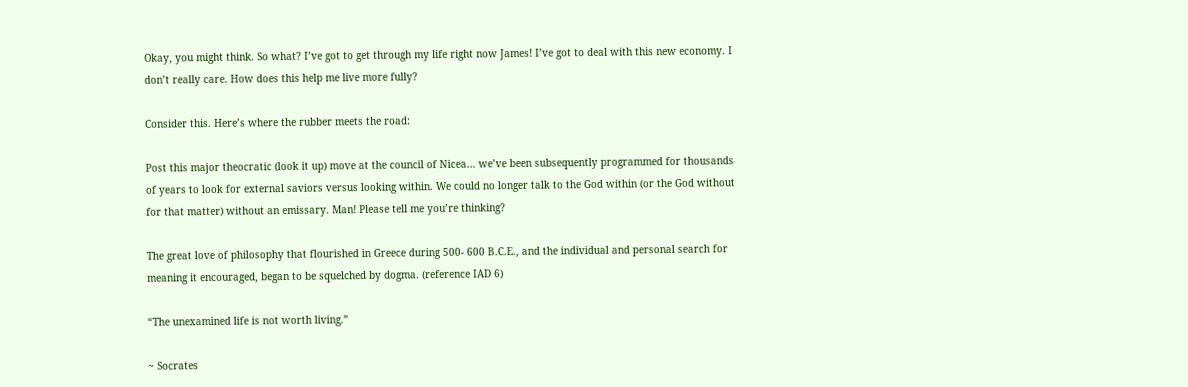Okay, you might think. So what? I’ve got to get through my life right now James! I’ve got to deal with this new economy. I don’t really care. How does this help me live more fully?

Consider this. Here’s where the rubber meets the road:

Post this major theocratic (look it up) move at the council of Nicea… we’ve been subsequently programmed for thousands of years to look for external saviors versus looking within. We could no longer talk to the God within (or the God without for that matter) without an emissary. Man! Please tell me you’re thinking?

The great love of philosophy that flourished in Greece during 500- 600 B.C.E., and the individual and personal search for meaning it encouraged, began to be squelched by dogma. (reference IAD 6)

“The unexamined life is not worth living.”

~ Socrates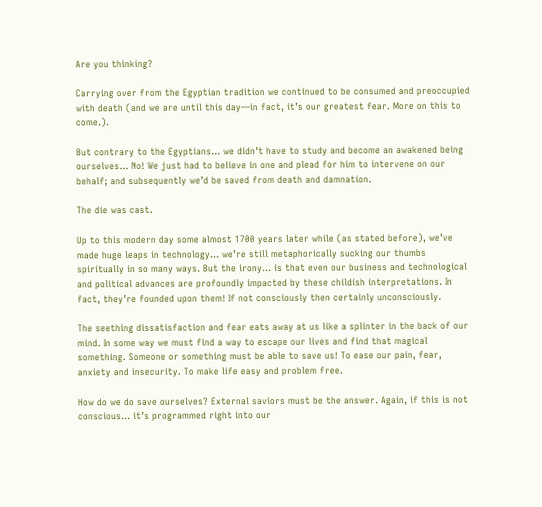Are you thinking?

Carrying over from the Egyptian tradition we continued to be consumed and preoccupied with death (and we are until this day—in fact, it’s our greatest fear. More on this to come.).

But contrary to the Egyptians… we didn’t have to study and become an awakened being ourselves… No! We just had to believe in one and plead for him to intervene on our behalf; and subsequently we’d be saved from death and damnation.

The die was cast.

Up to this modern day some almost 1700 years later while (as stated before), we’ve made huge leaps in technology… we’re still metaphorically sucking our thumbs spiritually in so many ways. But the irony… is that even our business and technological and political advances are profoundly impacted by these childish interpretations. In fact, they’re founded upon them! If not consciously then certainly unconsciously.

The seething dissatisfaction and fear eats away at us like a splinter in the back of our mind. In some way we must find a way to escape our lives and find that magical something. Someone or something must be able to save us! To ease our pain, fear, anxiety and insecurity. To make life easy and problem free.

How do we do save ourselves? External saviors must be the answer. Again, if this is not conscious… it’s programmed right into our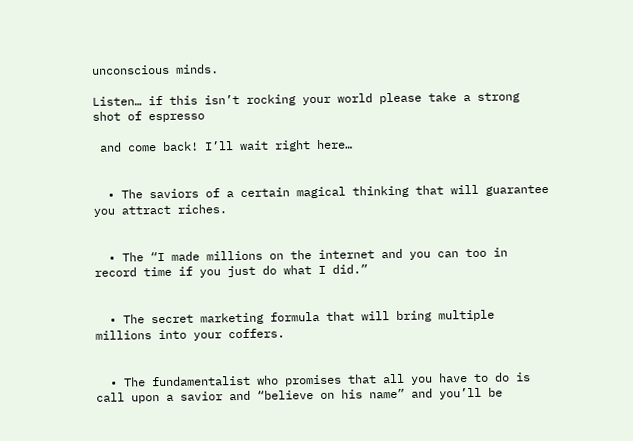unconscious minds.

Listen… if this isn’t rocking your world please take a strong shot of espresso

 and come back! I’ll wait right here…


  • The saviors of a certain magical thinking that will guarantee you attract riches.


  • The “I made millions on the internet and you can too in record time if you just do what I did.”


  • The secret marketing formula that will bring multiple millions into your coffers.


  • The fundamentalist who promises that all you have to do is call upon a savior and “believe on his name” and you’ll be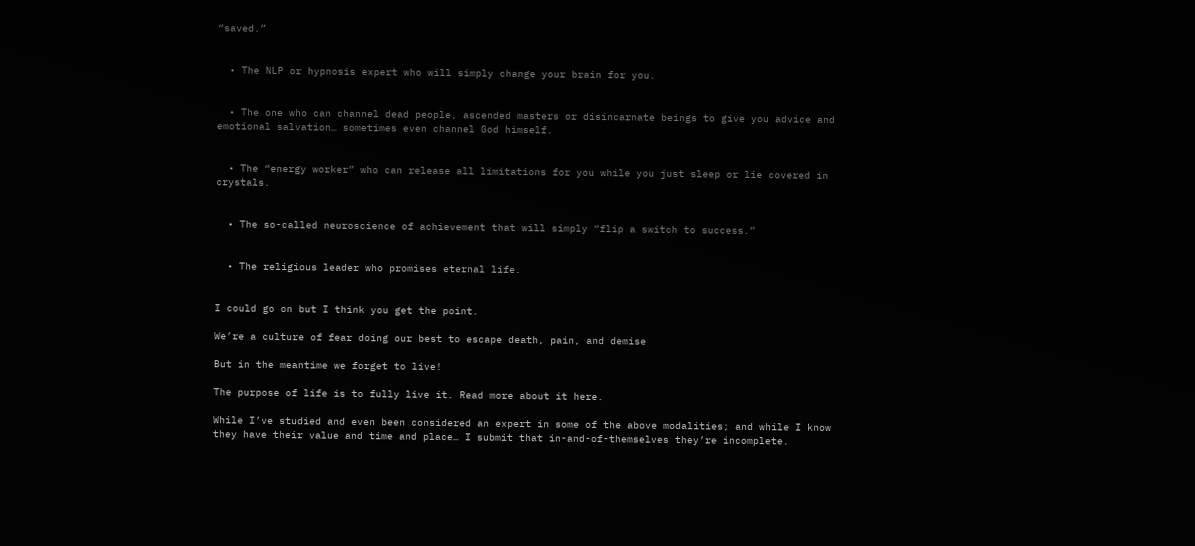“saved.”


  • The NLP or hypnosis expert who will simply change your brain for you.


  • The one who can channel dead people, ascended masters or disincarnate beings to give you advice and emotional salvation… sometimes even channel God himself.


  • The “energy worker” who can release all limitations for you while you just sleep or lie covered in crystals.


  • The so-called neuroscience of achievement that will simply “flip a switch to success.”


  • The religious leader who promises eternal life.


I could go on but I think you get the point.

We’re a culture of fear doing our best to escape death, pain, and demise

But in the meantime we forget to live!

The purpose of life is to fully live it. Read more about it here.

While I’ve studied and even been considered an expert in some of the above modalities; and while I know they have their value and time and place… I submit that in-and-of-themselves they’re incomplete.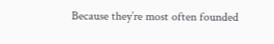Because they’re most often founded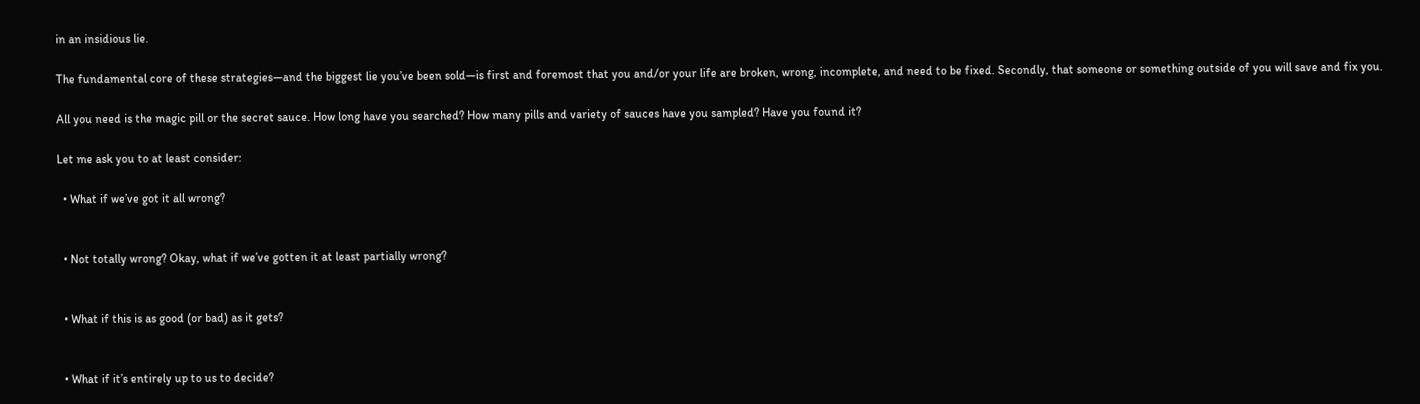in an insidious lie.

The fundamental core of these strategies—and the biggest lie you’ve been sold—is first and foremost that you and/or your life are broken, wrong, incomplete, and need to be fixed. Secondly, that someone or something outside of you will save and fix you.

All you need is the magic pill or the secret sauce. How long have you searched? How many pills and variety of sauces have you sampled? Have you found it?

Let me ask you to at least consider:

  • What if we’ve got it all wrong?


  • Not totally wrong? Okay, what if we’ve gotten it at least partially wrong?


  • What if this is as good (or bad) as it gets?


  • What if it’s entirely up to us to decide?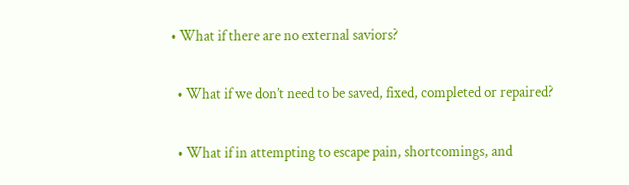• What if there are no external saviors?


  • What if we don’t need to be saved, fixed, completed or repaired?


  • What if in attempting to escape pain, shortcomings, and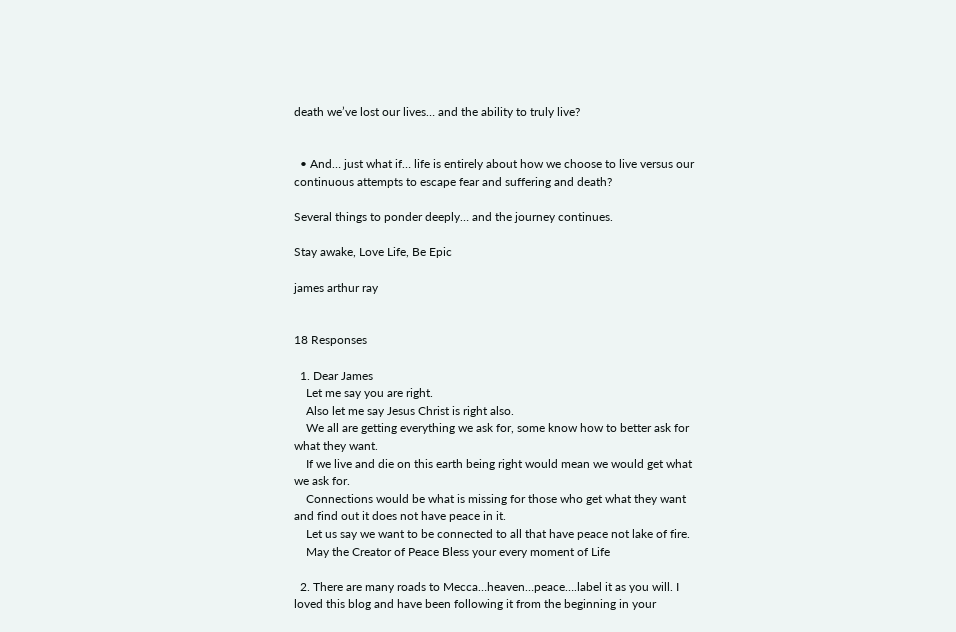death we’ve lost our lives… and the ability to truly live?


  • And… just what if… life is entirely about how we choose to live versus our continuous attempts to escape fear and suffering and death?

Several things to ponder deeply… and the journey continues.

Stay awake, Love Life, Be Epic

james arthur ray


18 Responses

  1. Dear James
    Let me say you are right.
    Also let me say Jesus Christ is right also.
    We all are getting everything we ask for, some know how to better ask for what they want.
    If we live and die on this earth being right would mean we would get what we ask for.
    Connections would be what is missing for those who get what they want and find out it does not have peace in it.
    Let us say we want to be connected to all that have peace not lake of fire.
    May the Creator of Peace Bless your every moment of Life

  2. There are many roads to Mecca…heaven…peace….label it as you will. I loved this blog and have been following it from the beginning in your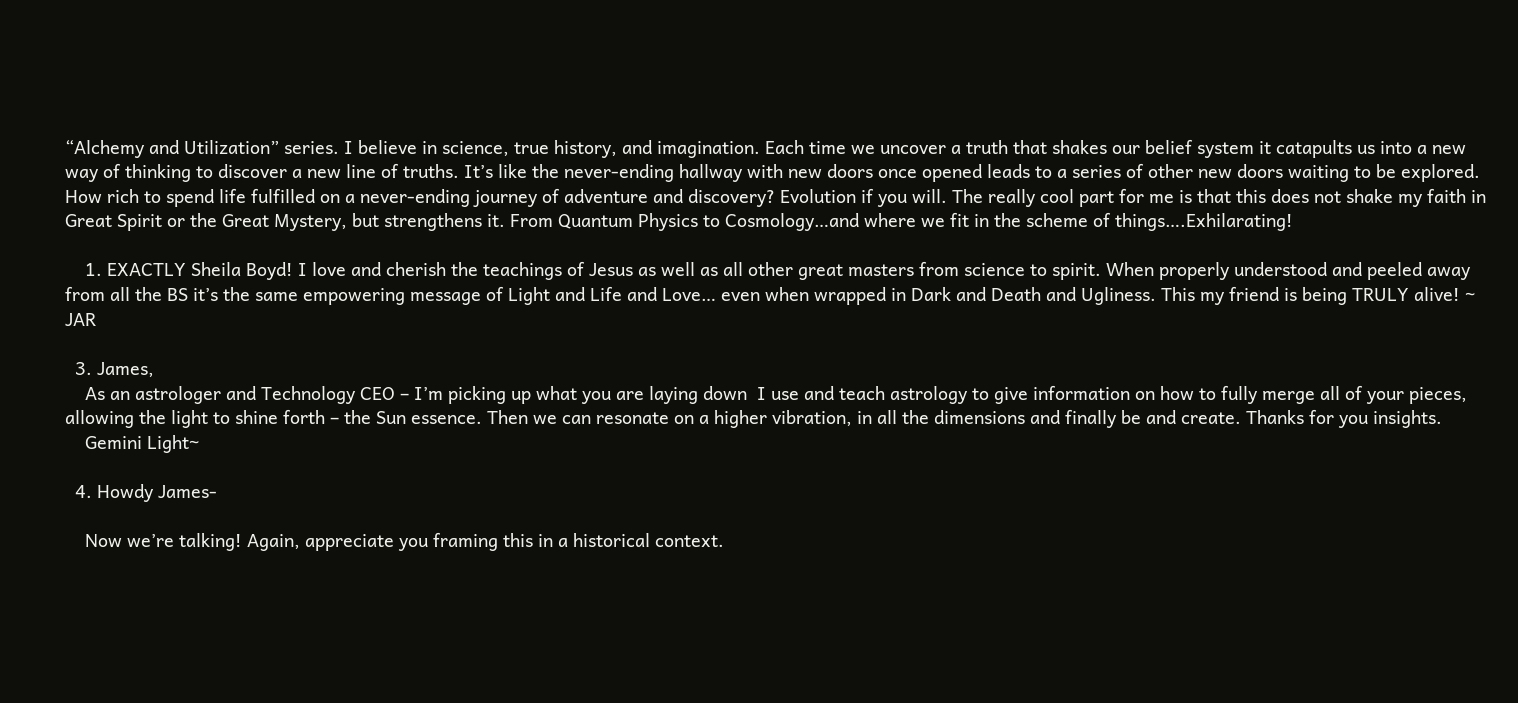“Alchemy and Utilization” series. I believe in science, true history, and imagination. Each time we uncover a truth that shakes our belief system it catapults us into a new way of thinking to discover a new line of truths. It’s like the never-ending hallway with new doors once opened leads to a series of other new doors waiting to be explored. How rich to spend life fulfilled on a never-ending journey of adventure and discovery? Evolution if you will. The really cool part for me is that this does not shake my faith in Great Spirit or the Great Mystery, but strengthens it. From Quantum Physics to Cosmology…and where we fit in the scheme of things….Exhilarating!

    1. EXACTLY Sheila Boyd! I love and cherish the teachings of Jesus as well as all other great masters from science to spirit. When properly understood and peeled away from all the BS it’s the same empowering message of Light and Life and Love… even when wrapped in Dark and Death and Ugliness. This my friend is being TRULY alive! ~ JAR

  3. James,
    As an astrologer and Technology CEO – I’m picking up what you are laying down  I use and teach astrology to give information on how to fully merge all of your pieces, allowing the light to shine forth – the Sun essence. Then we can resonate on a higher vibration, in all the dimensions and finally be and create. Thanks for you insights.
    Gemini Light~

  4. Howdy James-

    Now we’re talking! Again, appreciate you framing this in a historical context.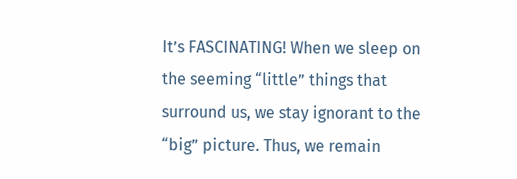It’s FASCINATING! When we sleep on the seeming “little” things that surround us, we stay ignorant to the “big” picture. Thus, we remain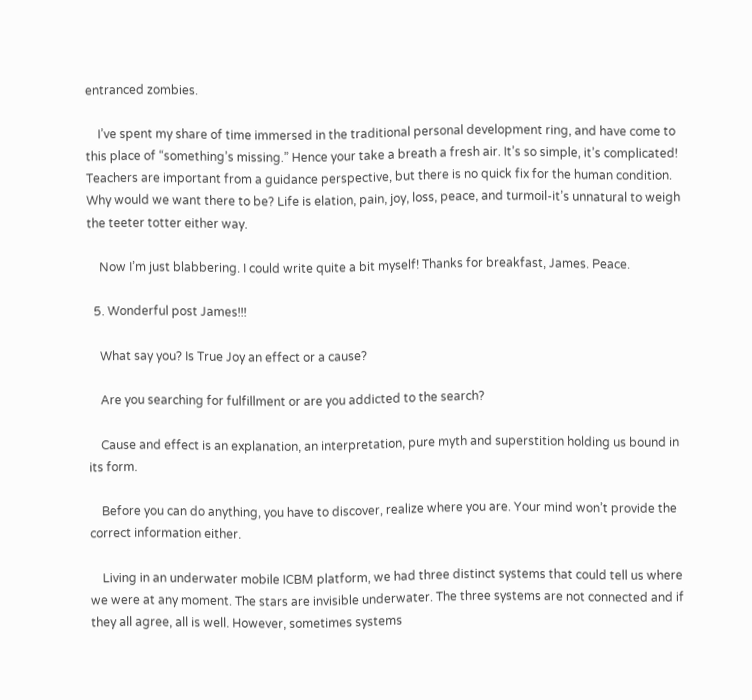entranced zombies.

    I’ve spent my share of time immersed in the traditional personal development ring, and have come to this place of “something’s missing.” Hence your take a breath a fresh air. It’s so simple, it’s complicated! Teachers are important from a guidance perspective, but there is no quick fix for the human condition. Why would we want there to be? Life is elation, pain, joy, loss, peace, and turmoil-it’s unnatural to weigh the teeter totter either way.

    Now I’m just blabbering. I could write quite a bit myself! Thanks for breakfast, James. Peace.

  5. Wonderful post James!!!

    What say you? Is True Joy an effect or a cause?

    Are you searching for fulfillment or are you addicted to the search?

    Cause and effect is an explanation, an interpretation, pure myth and superstition holding us bound in its form.

    Before you can do anything, you have to discover, realize where you are. Your mind won’t provide the correct information either.

    Living in an underwater mobile ICBM platform, we had three distinct systems that could tell us where we were at any moment. The stars are invisible underwater. The three systems are not connected and if they all agree, all is well. However, sometimes systems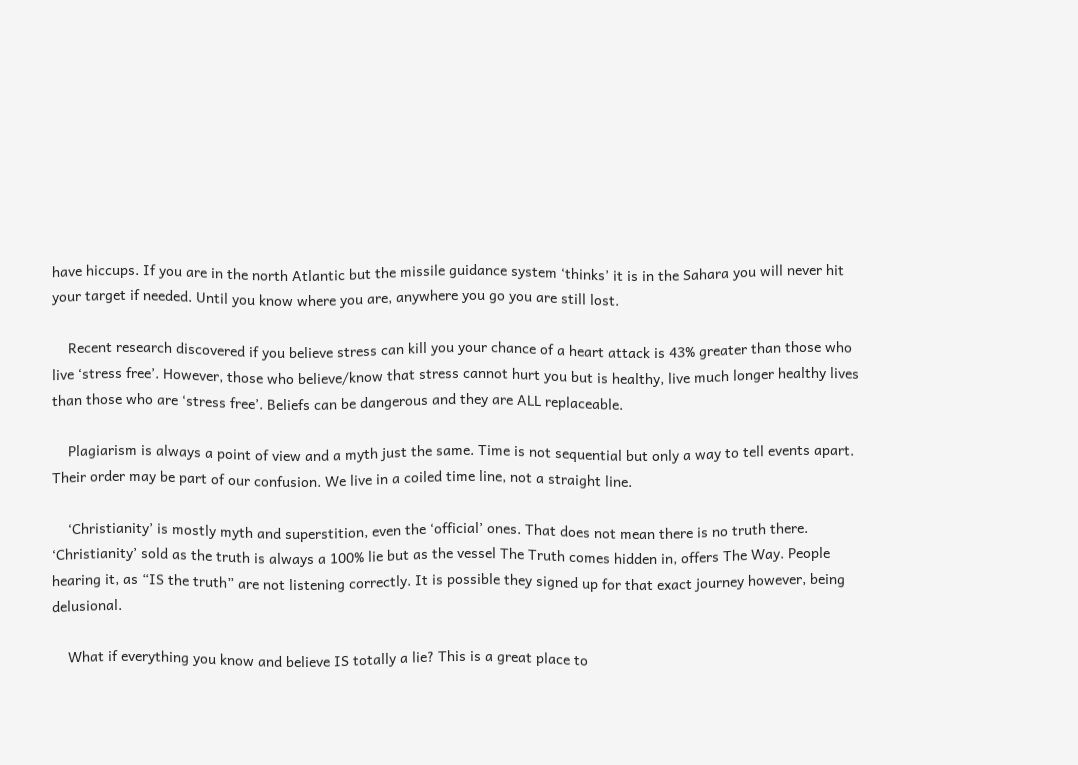have hiccups. If you are in the north Atlantic but the missile guidance system ‘thinks’ it is in the Sahara you will never hit your target if needed. Until you know where you are, anywhere you go you are still lost.

    Recent research discovered if you believe stress can kill you your chance of a heart attack is 43% greater than those who live ‘stress free’. However, those who believe/know that stress cannot hurt you but is healthy, live much longer healthy lives than those who are ‘stress free’. Beliefs can be dangerous and they are ALL replaceable.

    Plagiarism is always a point of view and a myth just the same. Time is not sequential but only a way to tell events apart. Their order may be part of our confusion. We live in a coiled time line, not a straight line.

    ‘Christianity’ is mostly myth and superstition, even the ‘official’ ones. That does not mean there is no truth there. ‘Christianity’ sold as the truth is always a 100% lie but as the vessel The Truth comes hidden in, offers The Way. People hearing it, as “IS the truth” are not listening correctly. It is possible they signed up for that exact journey however, being delusional.

    What if everything you know and believe IS totally a lie? This is a great place to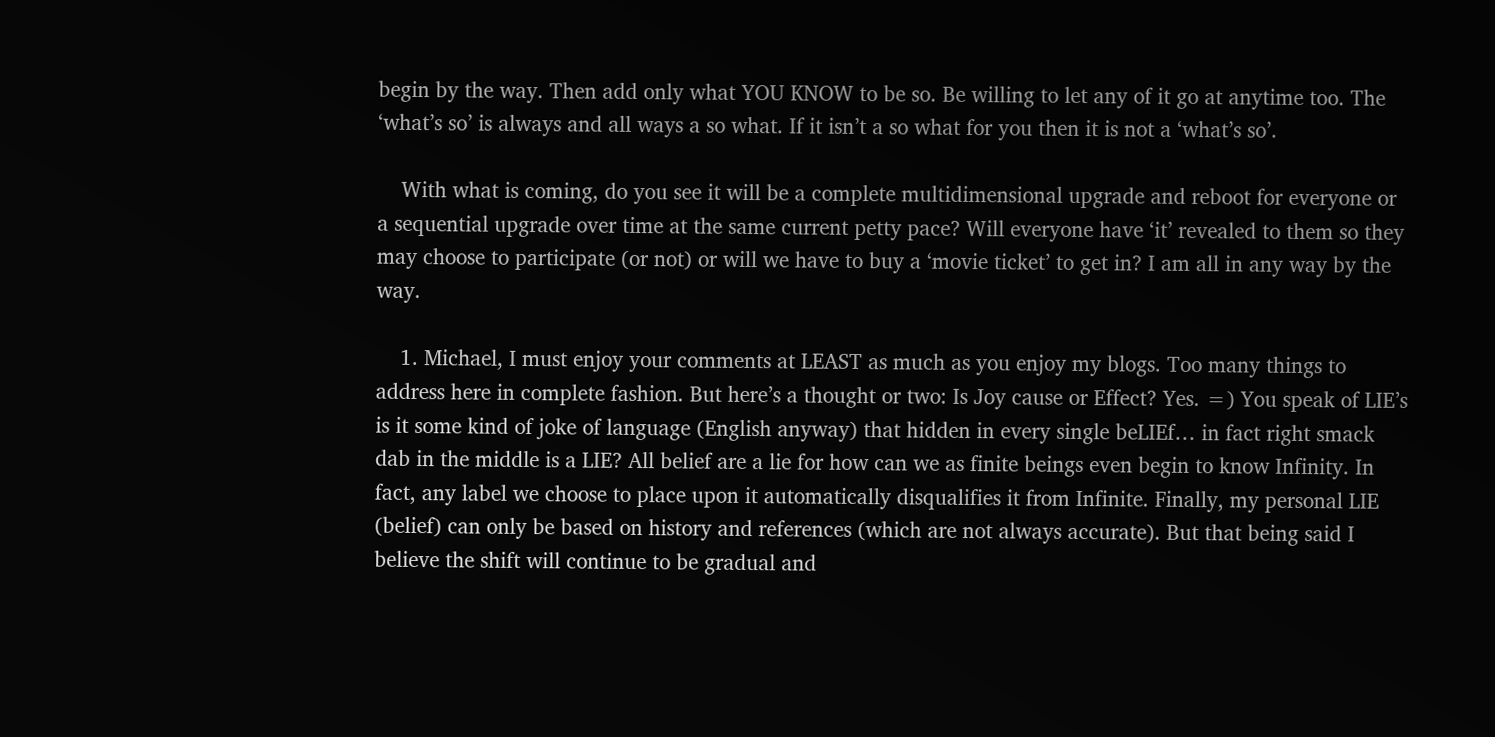begin by the way. Then add only what YOU KNOW to be so. Be willing to let any of it go at anytime too. The ‘what’s so’ is always and all ways a so what. If it isn’t a so what for you then it is not a ‘what’s so’.

    With what is coming, do you see it will be a complete multidimensional upgrade and reboot for everyone or a sequential upgrade over time at the same current petty pace? Will everyone have ‘it’ revealed to them so they may choose to participate (or not) or will we have to buy a ‘movie ticket’ to get in? I am all in any way by the way.

    1. Michael, I must enjoy your comments at LEAST as much as you enjoy my blogs. Too many things to address here in complete fashion. But here’s a thought or two: Is Joy cause or Effect? Yes. =) You speak of LIE’s is it some kind of joke of language (English anyway) that hidden in every single beLIEf… in fact right smack dab in the middle is a LIE? All belief are a lie for how can we as finite beings even begin to know Infinity. In fact, any label we choose to place upon it automatically disqualifies it from Infinite. Finally, my personal LIE (belief) can only be based on history and references (which are not always accurate). But that being said I believe the shift will continue to be gradual and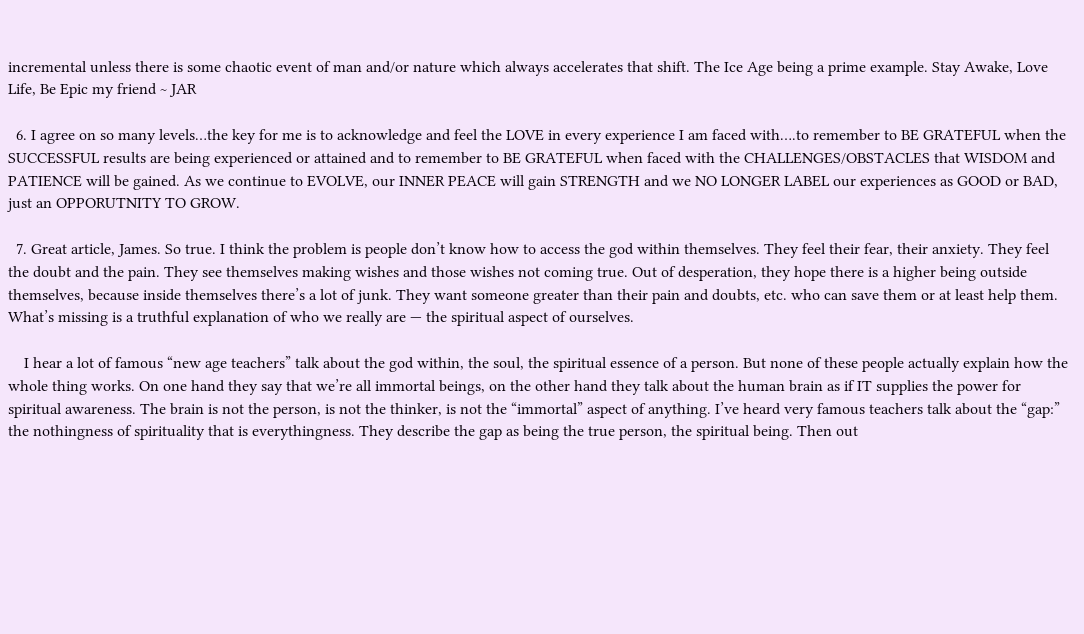incremental unless there is some chaotic event of man and/or nature which always accelerates that shift. The Ice Age being a prime example. Stay Awake, Love Life, Be Epic my friend ~ JAR

  6. I agree on so many levels…the key for me is to acknowledge and feel the LOVE in every experience I am faced with….to remember to BE GRATEFUL when the SUCCESSFUL results are being experienced or attained and to remember to BE GRATEFUL when faced with the CHALLENGES/OBSTACLES that WISDOM and PATIENCE will be gained. As we continue to EVOLVE, our INNER PEACE will gain STRENGTH and we NO LONGER LABEL our experiences as GOOD or BAD, just an OPPORUTNITY TO GROW.

  7. Great article, James. So true. I think the problem is people don’t know how to access the god within themselves. They feel their fear, their anxiety. They feel the doubt and the pain. They see themselves making wishes and those wishes not coming true. Out of desperation, they hope there is a higher being outside themselves, because inside themselves there’s a lot of junk. They want someone greater than their pain and doubts, etc. who can save them or at least help them. What’s missing is a truthful explanation of who we really are — the spiritual aspect of ourselves.

    I hear a lot of famous “new age teachers” talk about the god within, the soul, the spiritual essence of a person. But none of these people actually explain how the whole thing works. On one hand they say that we’re all immortal beings, on the other hand they talk about the human brain as if IT supplies the power for spiritual awareness. The brain is not the person, is not the thinker, is not the “immortal” aspect of anything. I’ve heard very famous teachers talk about the “gap:” the nothingness of spirituality that is everythingness. They describe the gap as being the true person, the spiritual being. Then out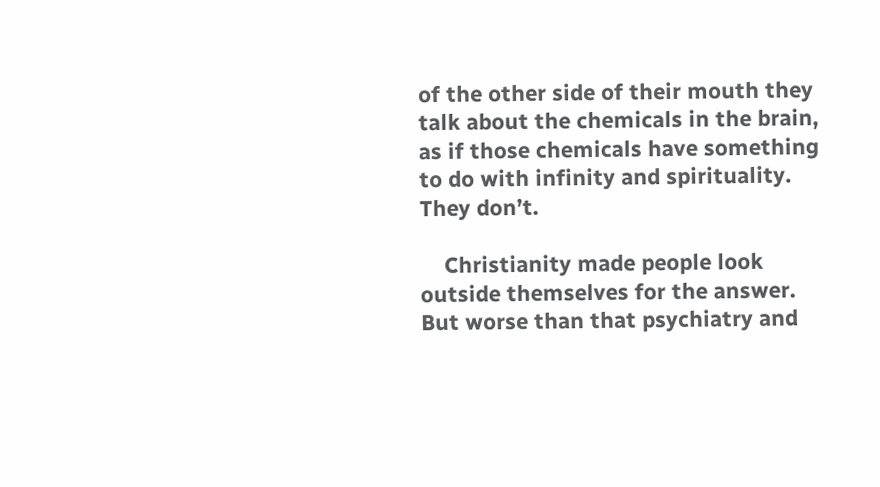of the other side of their mouth they talk about the chemicals in the brain, as if those chemicals have something to do with infinity and spirituality. They don’t.

    Christianity made people look outside themselves for the answer. But worse than that psychiatry and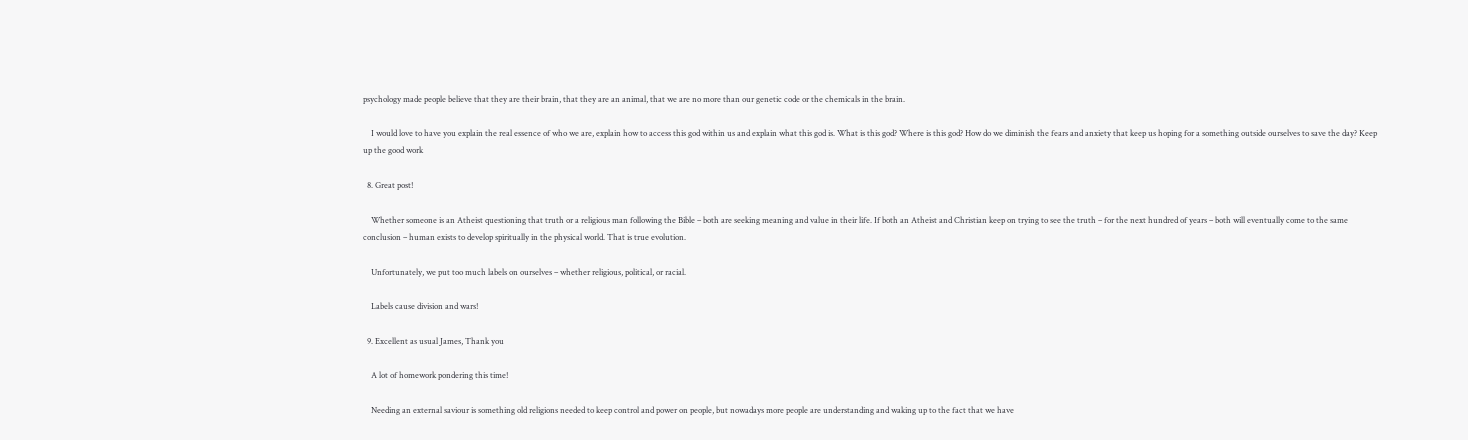psychology made people believe that they are their brain, that they are an animal, that we are no more than our genetic code or the chemicals in the brain.

    I would love to have you explain the real essence of who we are, explain how to access this god within us and explain what this god is. What is this god? Where is this god? How do we diminish the fears and anxiety that keep us hoping for a something outside ourselves to save the day? Keep up the good work

  8. Great post!

    Whether someone is an Atheist questioning that truth or a religious man following the Bible – both are seeking meaning and value in their life. If both an Atheist and Christian keep on trying to see the truth – for the next hundred of years – both will eventually come to the same conclusion – human exists to develop spiritually in the physical world. That is true evolution.

    Unfortunately, we put too much labels on ourselves – whether religious, political, or racial.

    Labels cause division and wars!

  9. Excellent as usual James, Thank you

    A lot of homework pondering this time!

    Needing an external saviour is something old religions needed to keep control and power on people, but nowadays more people are understanding and waking up to the fact that we have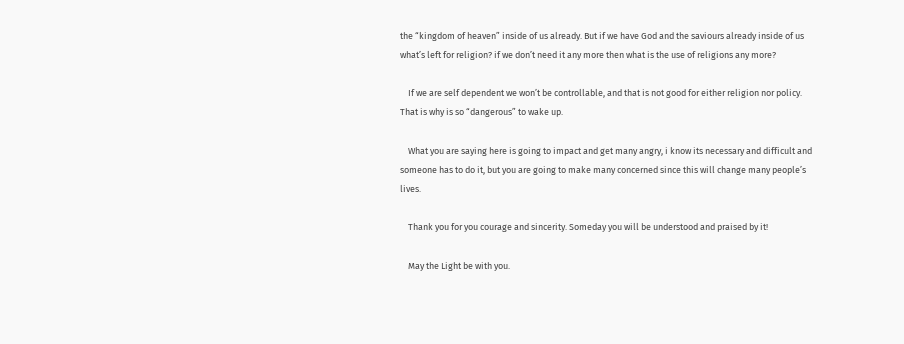the “kingdom of heaven” inside of us already. But if we have God and the saviours already inside of us what’s left for religion? if we don’t need it any more then what is the use of religions any more?

    If we are self dependent we won’t be controllable, and that is not good for either religion nor policy. That is why is so “dangerous” to wake up.

    What you are saying here is going to impact and get many angry, i know its necessary and difficult and someone has to do it, but you are going to make many concerned since this will change many people’s lives.

    Thank you for you courage and sincerity. Someday you will be understood and praised by it!

    May the Light be with you.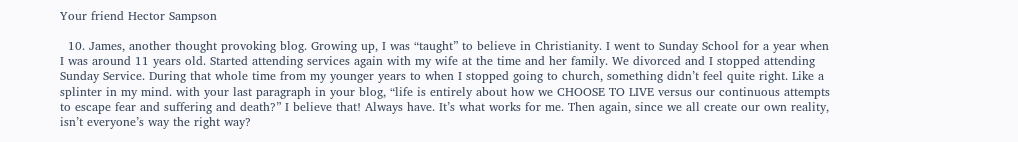Your friend Hector Sampson

  10. James, another thought provoking blog. Growing up, I was “taught” to believe in Christianity. I went to Sunday School for a year when I was around 11 years old. Started attending services again with my wife at the time and her family. We divorced and I stopped attending Sunday Service. During that whole time from my younger years to when I stopped going to church, something didn’t feel quite right. Like a splinter in my mind. with your last paragraph in your blog, “life is entirely about how we CHOOSE TO LIVE versus our continuous attempts to escape fear and suffering and death?” I believe that! Always have. It’s what works for me. Then again, since we all create our own reality, isn’t everyone’s way the right way?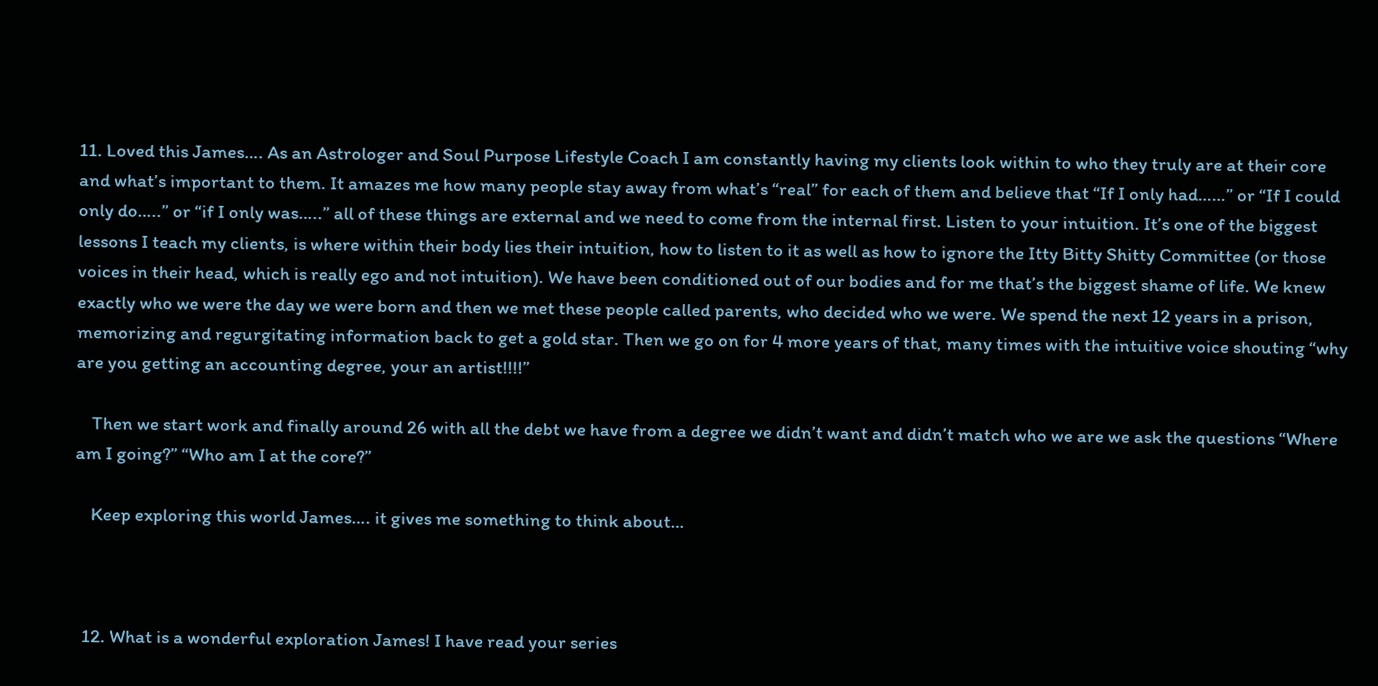11. Loved this James…. As an Astrologer and Soul Purpose Lifestyle Coach I am constantly having my clients look within to who they truly are at their core and what’s important to them. It amazes me how many people stay away from what’s “real” for each of them and believe that “If I only had……” or “If I could only do…..” or “if I only was…..” all of these things are external and we need to come from the internal first. Listen to your intuition. It’s one of the biggest lessons I teach my clients, is where within their body lies their intuition, how to listen to it as well as how to ignore the Itty Bitty Shitty Committee (or those voices in their head, which is really ego and not intuition). We have been conditioned out of our bodies and for me that’s the biggest shame of life. We knew exactly who we were the day we were born and then we met these people called parents, who decided who we were. We spend the next 12 years in a prison, memorizing and regurgitating information back to get a gold star. Then we go on for 4 more years of that, many times with the intuitive voice shouting “why are you getting an accounting degree, your an artist!!!!”

    Then we start work and finally around 26 with all the debt we have from a degree we didn’t want and didn’t match who we are we ask the questions “Where am I going?” “Who am I at the core?”

    Keep exploring this world James…. it gives me something to think about…



  12. What is a wonderful exploration James! I have read your series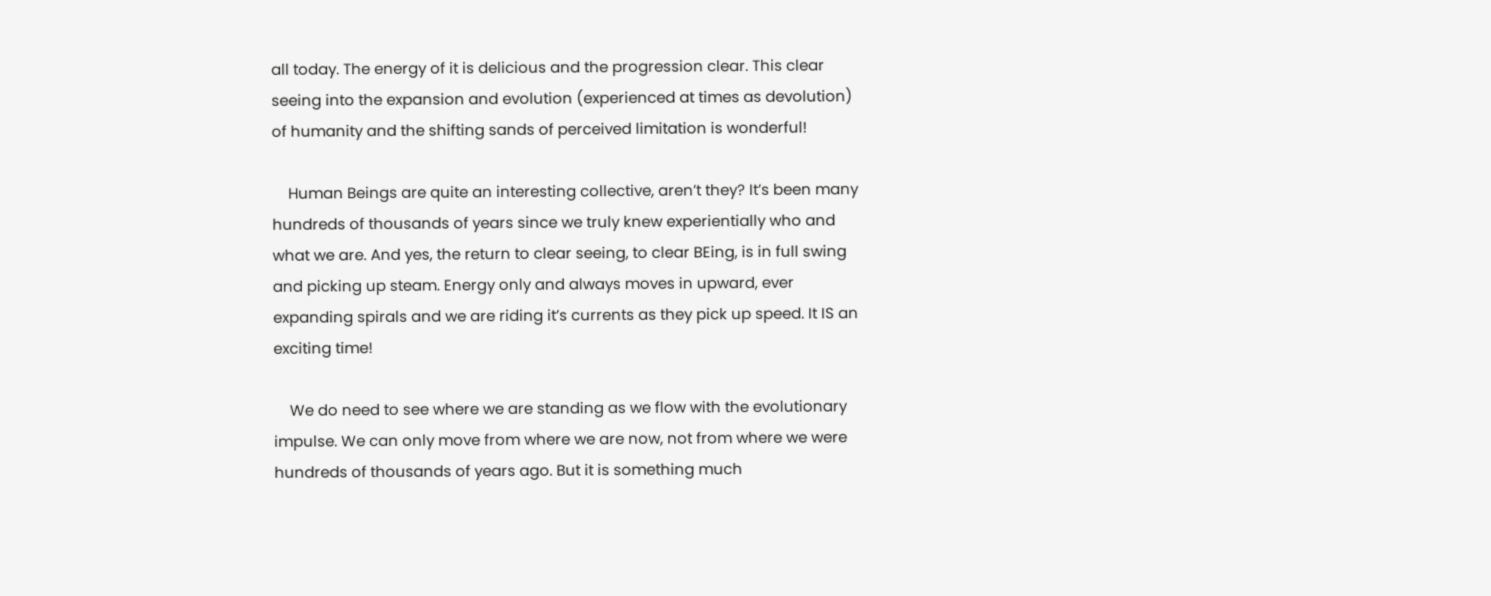all today. The energy of it is delicious and the progression clear. This clear seeing into the expansion and evolution (experienced at times as devolution) of humanity and the shifting sands of perceived limitation is wonderful!

    Human Beings are quite an interesting collective, aren’t they? It’s been many hundreds of thousands of years since we truly knew experientially who and what we are. And yes, the return to clear seeing, to clear BEing, is in full swing and picking up steam. Energy only and always moves in upward, ever expanding spirals and we are riding it’s currents as they pick up speed. It IS an exciting time!

    We do need to see where we are standing as we flow with the evolutionary impulse. We can only move from where we are now, not from where we were hundreds of thousands of years ago. But it is something much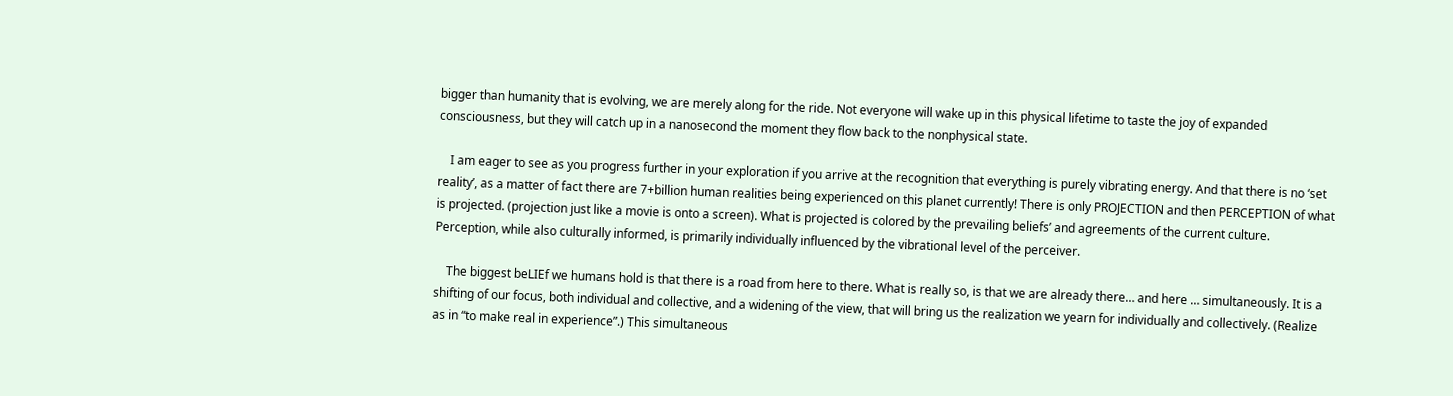bigger than humanity that is evolving, we are merely along for the ride. Not everyone will wake up in this physical lifetime to taste the joy of expanded consciousness, but they will catch up in a nanosecond the moment they flow back to the nonphysical state.

    I am eager to see as you progress further in your exploration if you arrive at the recognition that everything is purely vibrating energy. And that there is no ‘set reality’, as a matter of fact there are 7+billion human realities being experienced on this planet currently! There is only PROJECTION and then PERCEPTION of what is projected. (projection just like a movie is onto a screen). What is projected is colored by the prevailing beliefs’ and agreements of the current culture. Perception, while also culturally informed, is primarily individually influenced by the vibrational level of the perceiver.

    The biggest beLIEf we humans hold is that there is a road from here to there. What is really so, is that we are already there… and here … simultaneously. It is a shifting of our focus, both individual and collective, and a widening of the view, that will bring us the realization we yearn for individually and collectively. (Realize as in “to make real in experience”.) This simultaneous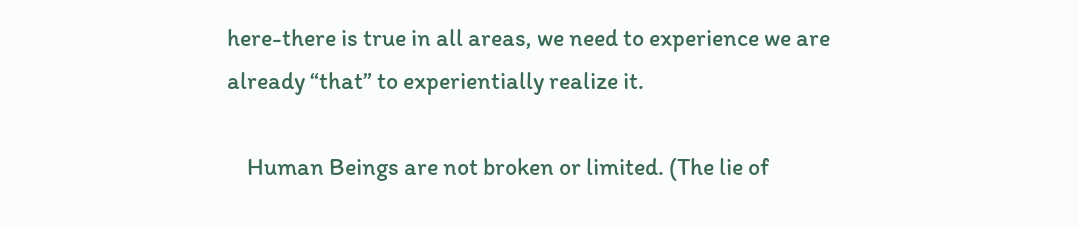here-there is true in all areas, we need to experience we are already “that” to experientially realize it.

    Human Beings are not broken or limited. (The lie of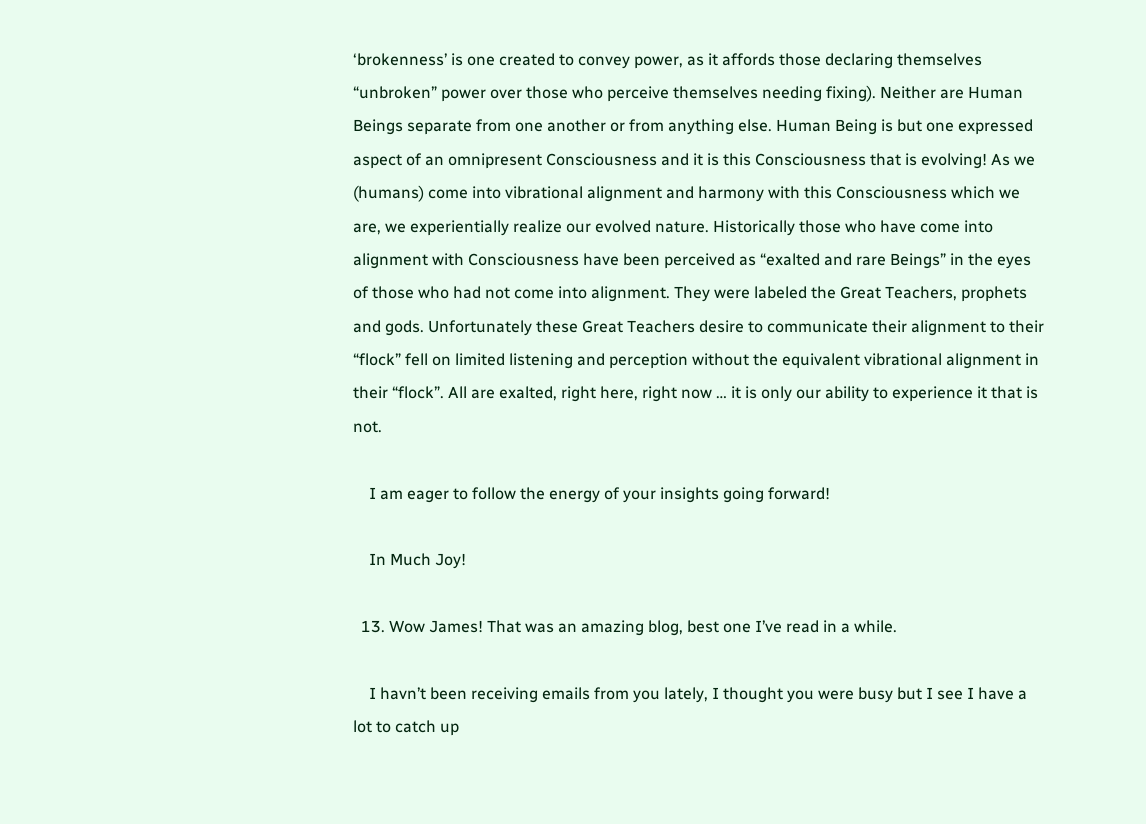‘brokenness’ is one created to convey power, as it affords those declaring themselves “unbroken” power over those who perceive themselves needing fixing). Neither are Human Beings separate from one another or from anything else. Human Being is but one expressed aspect of an omnipresent Consciousness and it is this Consciousness that is evolving! As we (humans) come into vibrational alignment and harmony with this Consciousness which we are, we experientially realize our evolved nature. Historically those who have come into alignment with Consciousness have been perceived as “exalted and rare Beings” in the eyes of those who had not come into alignment. They were labeled the Great Teachers, prophets and gods. Unfortunately these Great Teachers desire to communicate their alignment to their “flock” fell on limited listening and perception without the equivalent vibrational alignment in their “flock”. All are exalted, right here, right now … it is only our ability to experience it that is not.

    I am eager to follow the energy of your insights going forward!

    In Much Joy!

  13. Wow James! That was an amazing blog, best one I’ve read in a while.

    I havn’t been receiving emails from you lately, I thought you were busy but I see I have a lot to catch up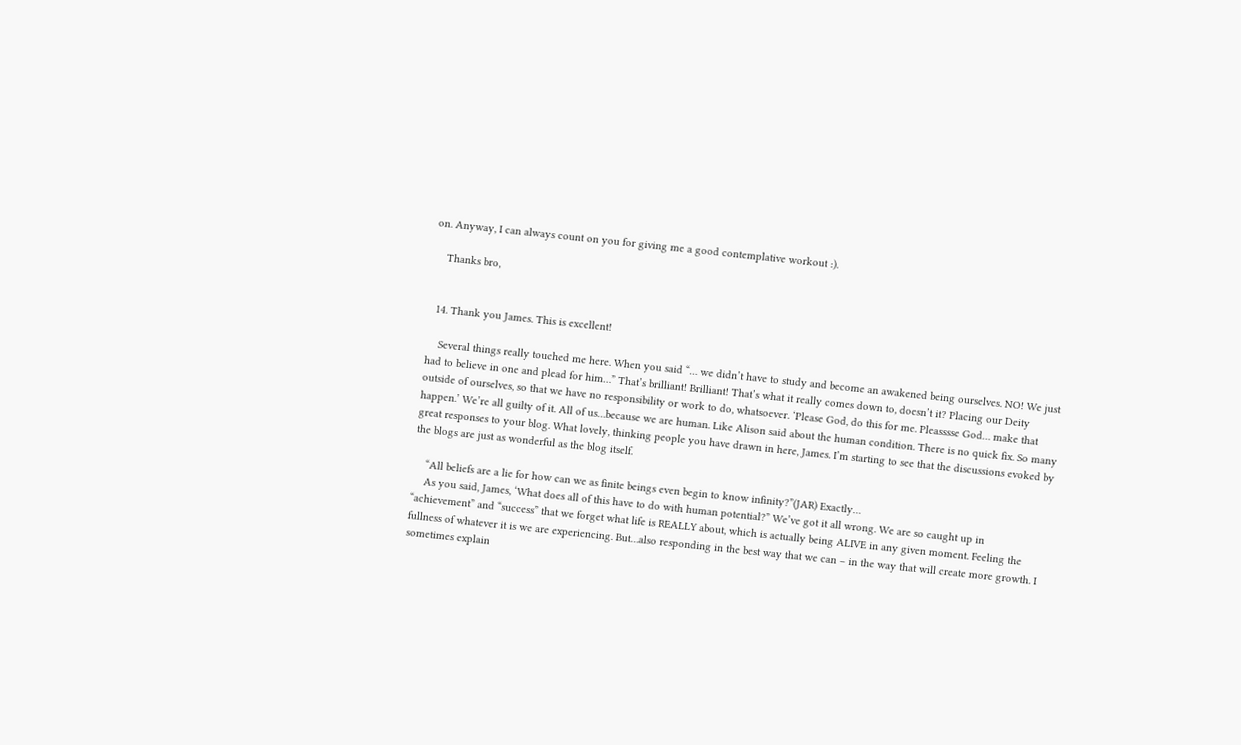on. Anyway, I can always count on you for giving me a good contemplative workout :).

    Thanks bro,


  14. Thank you James. This is excellent!

    Several things really touched me here. When you said “… we didn’t have to study and become an awakened being ourselves. NO! We just had to believe in one and plead for him…” That’s brilliant! Brilliant! That’s what it really comes down to, doesn’t it? Placing our Deity outside of ourselves, so that we have no responsibility or work to do, whatsoever. ‘Please God, do this for me. Pleasssse God… make that happen.’ We’re all guilty of it. All of us…because we are human. Like Alison said about the human condition. There is no quick fix. So many great responses to your blog. What lovely, thinking people you have drawn in here, James. I’m starting to see that the discussions evoked by the blogs are just as wonderful as the blog itself.

    “All beliefs are a lie for how can we as finite beings even begin to know infinity?”(JAR) Exactly…
    As you said, James, ‘What does all of this have to do with human potential?” We’ve got it all wrong. We are so caught up in “achievement” and “success” that we forget what life is REALLY about, which is actually being ALIVE in any given moment. Feeling the fullness of whatever it is we are experiencing. But…also responding in the best way that we can – in the way that will create more growth. I sometimes explain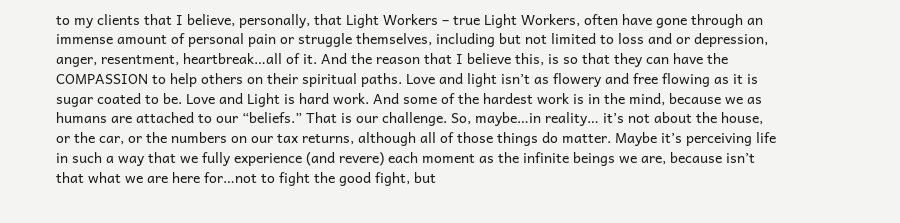to my clients that I believe, personally, that Light Workers – true Light Workers, often have gone through an immense amount of personal pain or struggle themselves, including but not limited to loss and or depression, anger, resentment, heartbreak…all of it. And the reason that I believe this, is so that they can have the COMPASSION to help others on their spiritual paths. Love and light isn’t as flowery and free flowing as it is sugar coated to be. Love and Light is hard work. And some of the hardest work is in the mind, because we as humans are attached to our “beliefs.” That is our challenge. So, maybe…in reality… it’s not about the house, or the car, or the numbers on our tax returns, although all of those things do matter. Maybe it’s perceiving life in such a way that we fully experience (and revere) each moment as the infinite beings we are, because isn’t that what we are here for…not to fight the good fight, but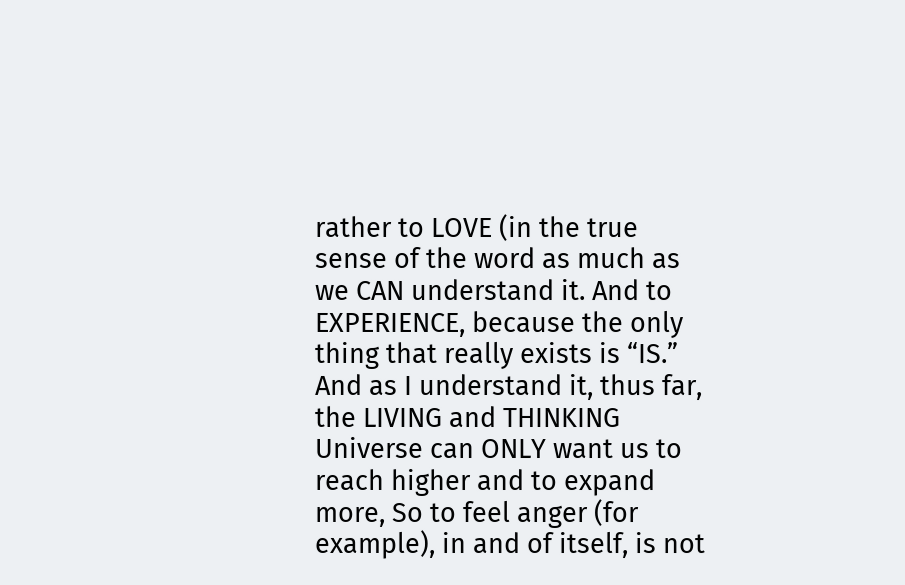rather to LOVE (in the true sense of the word as much as we CAN understand it. And to EXPERIENCE, because the only thing that really exists is “IS.” And as I understand it, thus far, the LIVING and THINKING Universe can ONLY want us to reach higher and to expand more, So to feel anger (for example), in and of itself, is not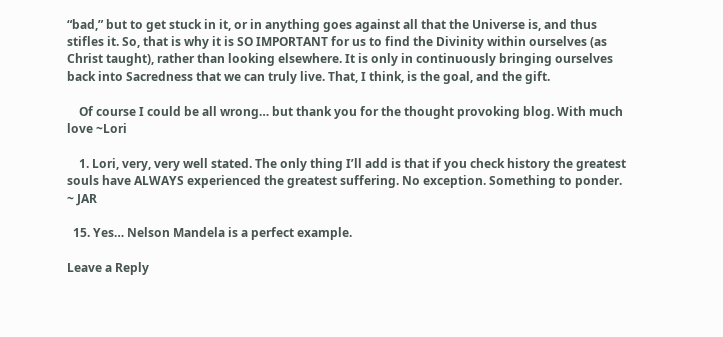“bad,” but to get stuck in it, or in anything goes against all that the Universe is, and thus stifles it. So, that is why it is SO IMPORTANT for us to find the Divinity within ourselves (as Christ taught), rather than looking elsewhere. It is only in continuously bringing ourselves back into Sacredness that we can truly live. That, I think, is the goal, and the gift.

    Of course I could be all wrong… but thank you for the thought provoking blog. With much love ~Lori

    1. Lori, very, very well stated. The only thing I’ll add is that if you check history the greatest souls have ALWAYS experienced the greatest suffering. No exception. Something to ponder. ~ JAR

  15. Yes… Nelson Mandela is a perfect example.

Leave a Reply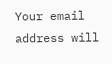Your email address will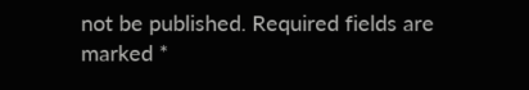not be published. Required fields are marked *